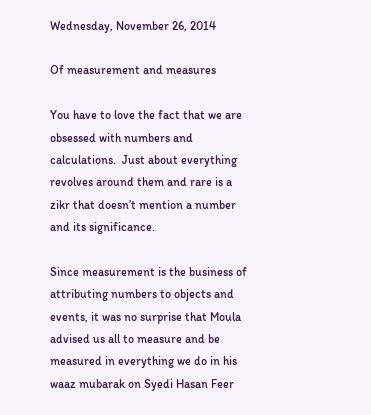Wednesday, November 26, 2014

Of measurement and measures

You have to love the fact that we are obsessed with numbers and calculations.  Just about everything revolves around them and rare is a zikr that doesn’t mention a number and its significance.

Since measurement is the business of attributing numbers to objects and events, it was no surprise that Moula advised us all to measure and be measured in everything we do in his waaz mubarak on Syedi Hasan Feer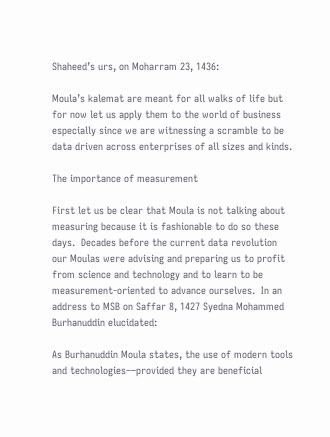Shaheed’s urs, on Moharram 23, 1436:

Moula’s kalemat are meant for all walks of life but for now let us apply them to the world of business especially since we are witnessing a scramble to be data driven across enterprises of all sizes and kinds.

The importance of measurement

First let us be clear that Moula is not talking about measuring because it is fashionable to do so these days.  Decades before the current data revolution our Moulas were advising and preparing us to profit from science and technology and to learn to be measurement-oriented to advance ourselves.  In an address to MSB on Saffar 8, 1427 Syedna Mohammed Burhanuddin elucidated:

As Burhanuddin Moula states, the use of modern tools and technologies––provided they are beneficial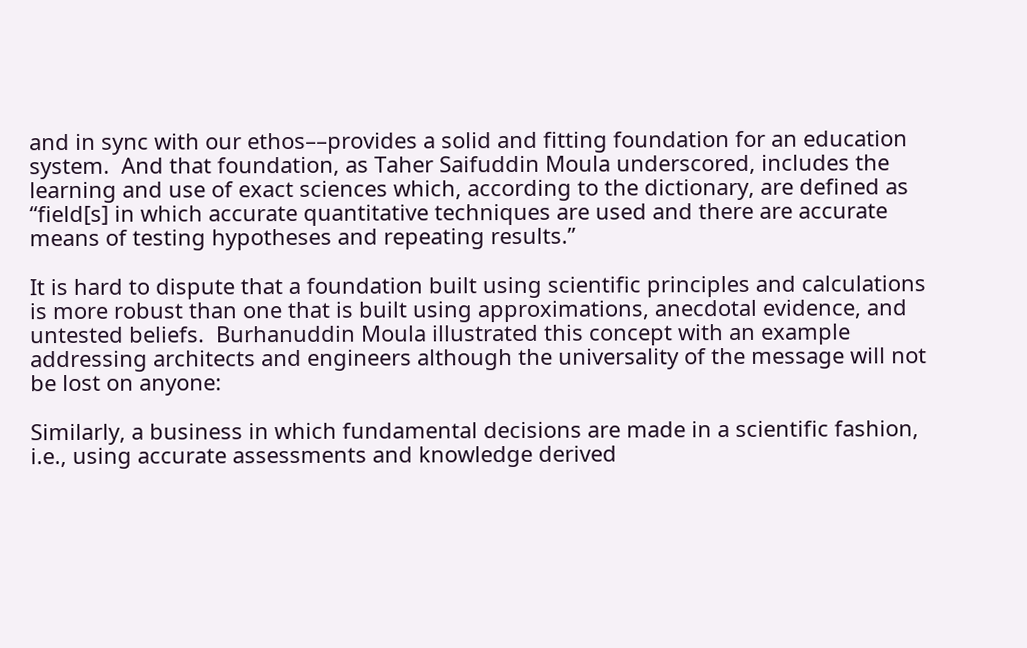and in sync with our ethos––provides a solid and fitting foundation for an education system.  And that foundation, as Taher Saifuddin Moula underscored, includes the learning and use of exact sciences which, according to the dictionary, are defined as “field[s] in which accurate quantitative techniques are used and there are accurate means of testing hypotheses and repeating results.”

It is hard to dispute that a foundation built using scientific principles and calculations is more robust than one that is built using approximations, anecdotal evidence, and untested beliefs.  Burhanuddin Moula illustrated this concept with an example addressing architects and engineers although the universality of the message will not be lost on anyone:

Similarly, a business in which fundamental decisions are made in a scientific fashion, i.e., using accurate assessments and knowledge derived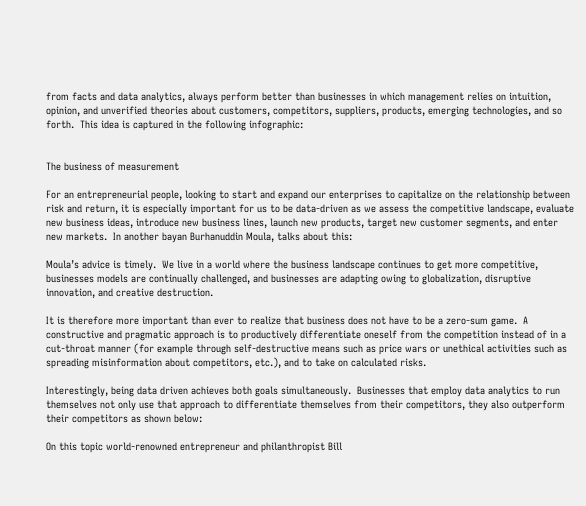from facts and data analytics, always perform better than businesses in which management relies on intuition, opinion, and unverified theories about customers, competitors, suppliers, products, emerging technologies, and so forth.  This idea is captured in the following infographic:


The business of measurement

For an entrepreneurial people, looking to start and expand our enterprises to capitalize on the relationship between risk and return, it is especially important for us to be data-driven as we assess the competitive landscape, evaluate new business ideas, introduce new business lines, launch new products, target new customer segments, and enter new markets.  In another bayan Burhanuddin Moula, talks about this:

Moula’s advice is timely.  We live in a world where the business landscape continues to get more competitive, businesses models are continually challenged, and businesses are adapting owing to globalization, disruptive innovation, and creative destruction.

It is therefore more important than ever to realize that business does not have to be a zero-sum game.  A constructive and pragmatic approach is to productively differentiate oneself from the competition instead of in a cut-throat manner (for example through self-destructive means such as price wars or unethical activities such as spreading misinformation about competitors, etc.), and to take on calculated risks.

Interestingly, being data driven achieves both goals simultaneously.  Businesses that employ data analytics to run themselves not only use that approach to differentiate themselves from their competitors, they also outperform their competitors as shown below:

On this topic world-renowned entrepreneur and philanthropist Bill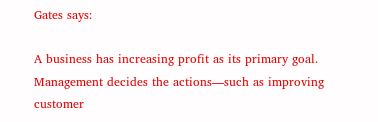Gates says:

A business has increasing profit as its primary goal. Management decides the actions—such as improving customer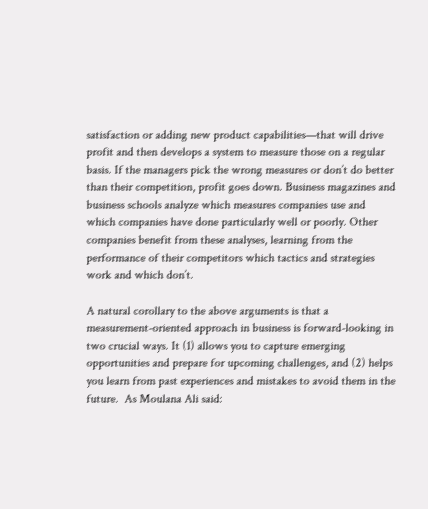satisfaction or adding new product capabilities—that will drive profit and then develops a system to measure those on a regular basis. If the managers pick the wrong measures or don’t do better than their competition, profit goes down. Business magazines and business schools analyze which measures companies use and which companies have done particularly well or poorly. Other companies benefit from these analyses, learning from the performance of their competitors which tactics and strategies work and which don’t.

A natural corollary to the above arguments is that a measurement-oriented approach in business is forward-looking in two crucial ways. It (1) allows you to capture emerging opportunities and prepare for upcoming challenges, and (2) helps you learn from past experiences and mistakes to avoid them in the future.  As Moulana Ali said: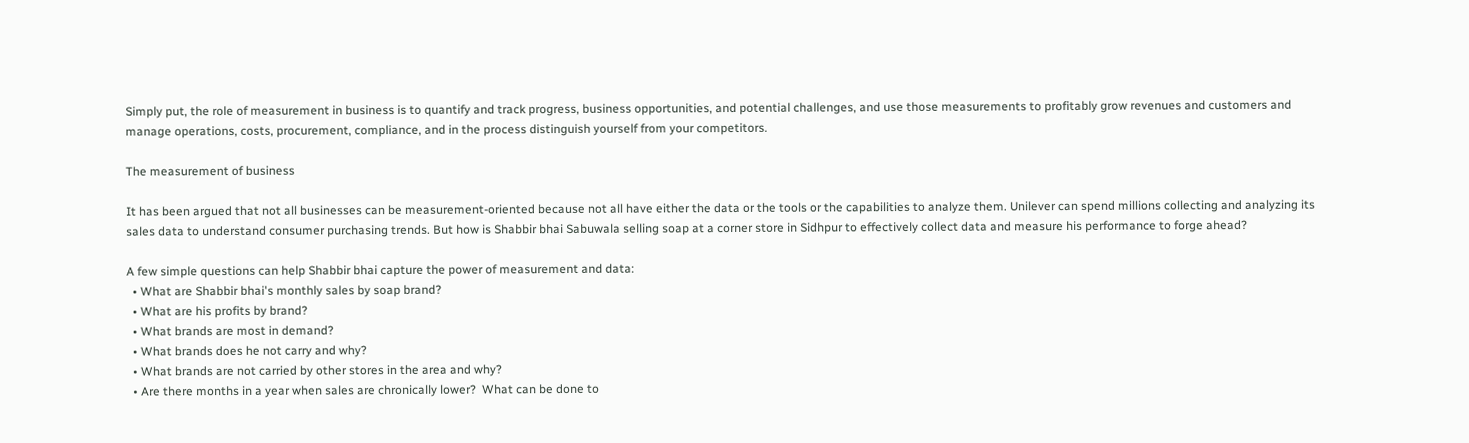Simply put, the role of measurement in business is to quantify and track progress, business opportunities, and potential challenges, and use those measurements to profitably grow revenues and customers and manage operations, costs, procurement, compliance, and in the process distinguish yourself from your competitors.

The measurement of business

It has been argued that not all businesses can be measurement-oriented because not all have either the data or the tools or the capabilities to analyze them. Unilever can spend millions collecting and analyzing its sales data to understand consumer purchasing trends. But how is Shabbir bhai Sabuwala selling soap at a corner store in Sidhpur to effectively collect data and measure his performance to forge ahead?

A few simple questions can help Shabbir bhai capture the power of measurement and data:
  • What are Shabbir bhai's monthly sales by soap brand?
  • What are his profits by brand?
  • What brands are most in demand?
  • What brands does he not carry and why?
  • What brands are not carried by other stores in the area and why?
  • Are there months in a year when sales are chronically lower?  What can be done to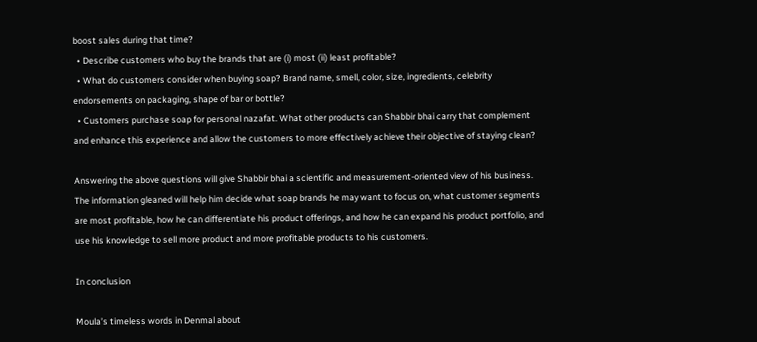boost sales during that time?
  • Describe customers who buy the brands that are (i) most (ii) least profitable?
  • What do customers consider when buying soap? Brand name, smell, color, size, ingredients, celebrity endorsements on packaging, shape of bar or bottle?
  • Customers purchase soap for personal nazafat. What other products can Shabbir bhai carry that complement and enhance this experience and allow the customers to more effectively achieve their objective of staying clean?

Answering the above questions will give Shabbir bhai a scientific and measurement-oriented view of his business.  The information gleaned will help him decide what soap brands he may want to focus on, what customer segments are most profitable, how he can differentiate his product offerings, and how he can expand his product portfolio, and use his knowledge to sell more product and more profitable products to his customers.

In conclusion

Moula’s timeless words in Denmal about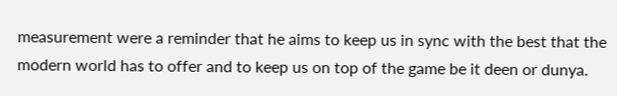measurement were a reminder that he aims to keep us in sync with the best that the modern world has to offer and to keep us on top of the game be it deen or dunya.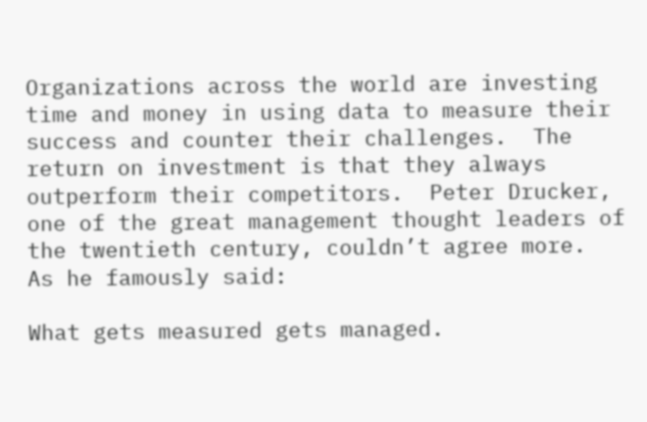Organizations across the world are investing time and money in using data to measure their success and counter their challenges.  The return on investment is that they always outperform their competitors.  Peter Drucker, one of the great management thought leaders of the twentieth century, couldn’t agree more.  As he famously said:

What gets measured gets managed.